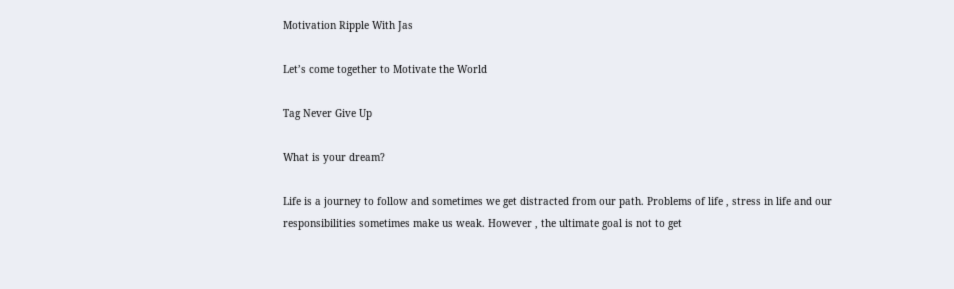Motivation Ripple With Jas

Let’s come together to Motivate the World

Tag Never Give Up

What is your dream?

Life is a journey to follow and sometimes we get distracted from our path. Problems of life , stress in life and our responsibilities sometimes make us weak. However , the ultimate goal is not to get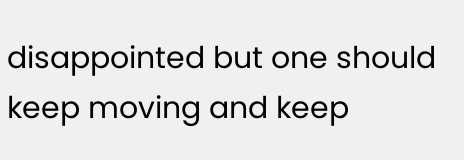disappointed but one should keep moving and keep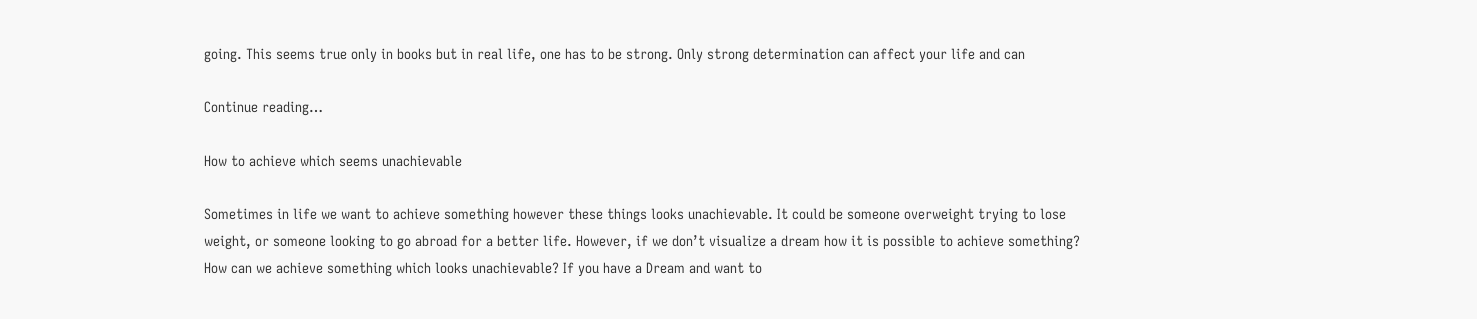going. This seems true only in books but in real life, one has to be strong. Only strong determination can affect your life and can

Continue reading…

How to achieve which seems unachievable

Sometimes in life we want to achieve something however these things looks unachievable. It could be someone overweight trying to lose weight, or someone looking to go abroad for a better life. However, if we don’t visualize a dream how it is possible to achieve something? How can we achieve something which looks unachievable? If you have a Dream and want to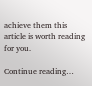achieve them this article is worth reading for you.

Continue reading…